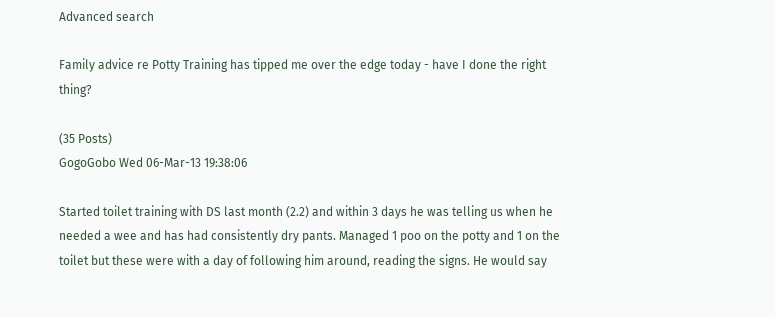Advanced search

Family advice re Potty Training has tipped me over the edge today - have I done the right thing?

(35 Posts)
GogoGobo Wed 06-Mar-13 19:38:06

Started toilet training with DS last month (2.2) and within 3 days he was telling us when he needed a wee and has had consistently dry pants. Managed 1 poo on the potty and 1 on the toilet but these were with a day of following him around, reading the signs. He would say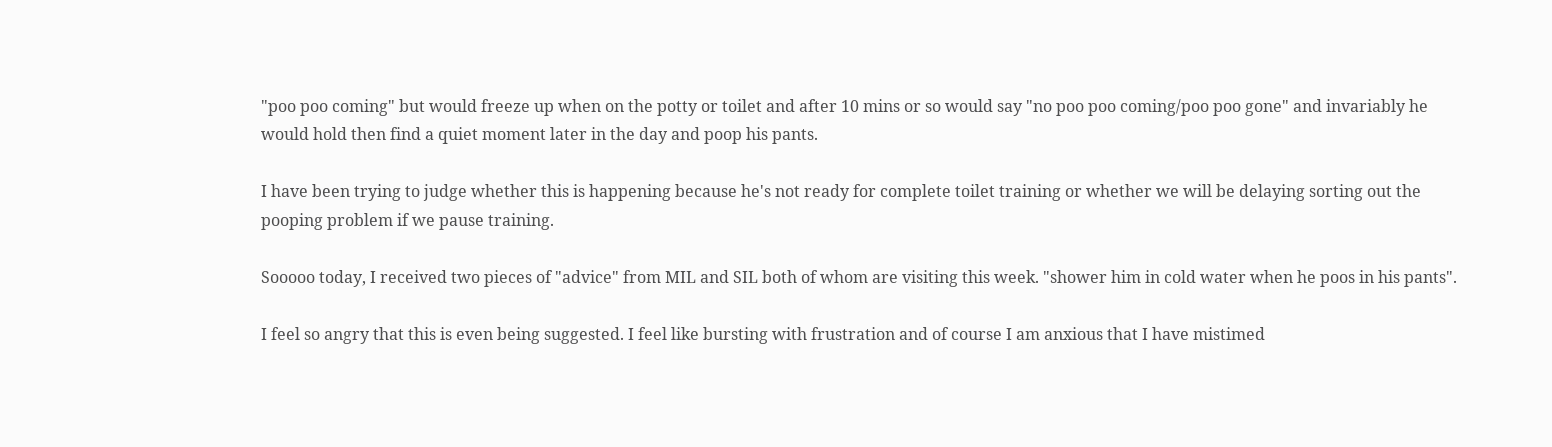"poo poo coming" but would freeze up when on the potty or toilet and after 10 mins or so would say "no poo poo coming/poo poo gone" and invariably he would hold then find a quiet moment later in the day and poop his pants.

I have been trying to judge whether this is happening because he's not ready for complete toilet training or whether we will be delaying sorting out the pooping problem if we pause training.

Sooooo today, I received two pieces of "advice" from MIL and SIL both of whom are visiting this week. "shower him in cold water when he poos in his pants".

I feel so angry that this is even being suggested. I feel like bursting with frustration and of course I am anxious that I have mistimed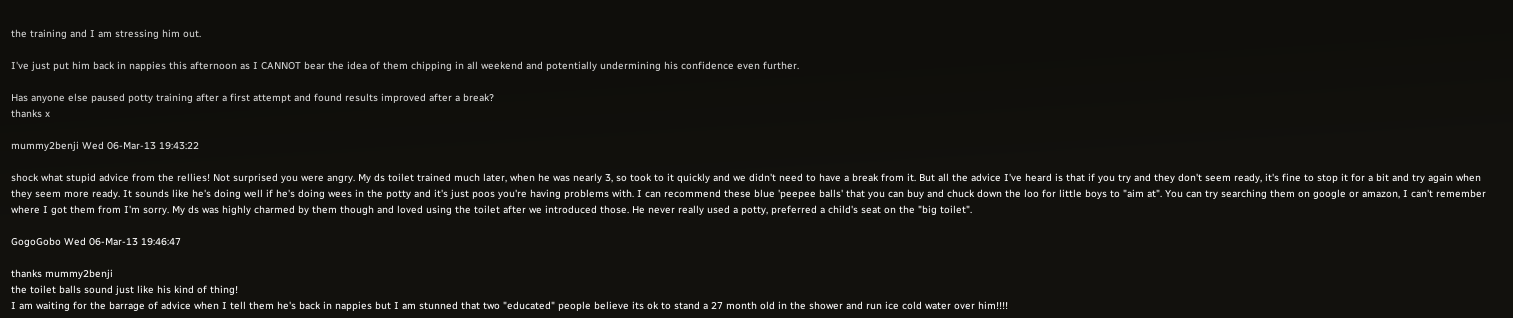the training and I am stressing him out.

I've just put him back in nappies this afternoon as I CANNOT bear the idea of them chipping in all weekend and potentially undermining his confidence even further.

Has anyone else paused potty training after a first attempt and found results improved after a break?
thanks x

mummy2benji Wed 06-Mar-13 19:43:22

shock what stupid advice from the rellies! Not surprised you were angry. My ds toilet trained much later, when he was nearly 3, so took to it quickly and we didn't need to have a break from it. But all the advice I've heard is that if you try and they don't seem ready, it's fine to stop it for a bit and try again when they seem more ready. It sounds like he's doing well if he's doing wees in the potty and it's just poos you're having problems with. I can recommend these blue 'peepee balls' that you can buy and chuck down the loo for little boys to "aim at". You can try searching them on google or amazon, I can't remember where I got them from I'm sorry. My ds was highly charmed by them though and loved using the toilet after we introduced those. He never really used a potty, preferred a child's seat on the "big toilet".

GogoGobo Wed 06-Mar-13 19:46:47

thanks mummy2benji
the toilet balls sound just like his kind of thing!
I am waiting for the barrage of advice when I tell them he's back in nappies but I am stunned that two "educated" people believe its ok to stand a 27 month old in the shower and run ice cold water over him!!!!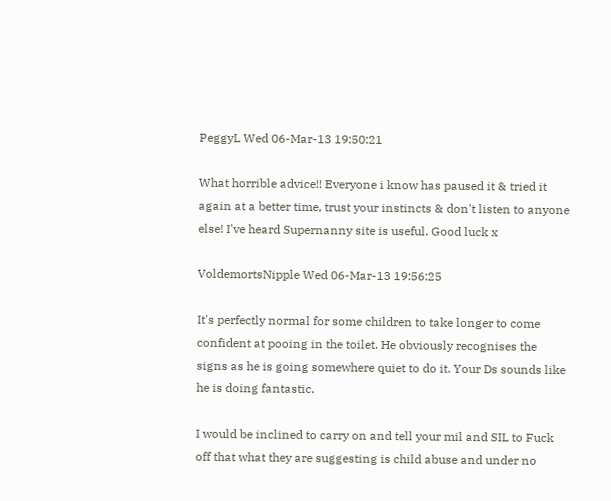PeggyL Wed 06-Mar-13 19:50:21

What horrible advice!! Everyone i know has paused it & tried it again at a better time, trust your instincts & don't listen to anyone else! I've heard Supernanny site is useful. Good luck x

VoldemortsNipple Wed 06-Mar-13 19:56:25

It's perfectly normal for some children to take longer to come confident at pooing in the toilet. He obviously recognises the signs as he is going somewhere quiet to do it. Your Ds sounds like he is doing fantastic.

I would be inclined to carry on and tell your mil and SIL to Fuck off that what they are suggesting is child abuse and under no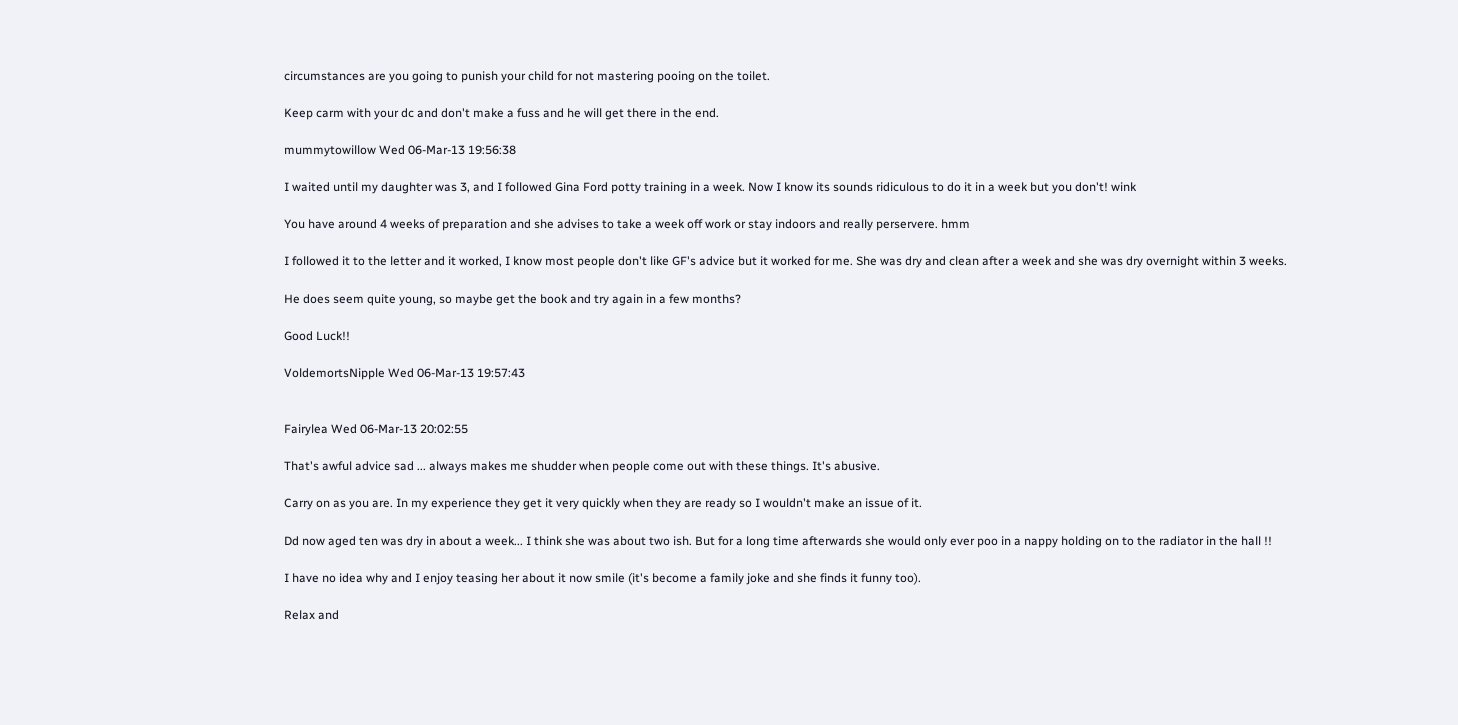circumstances are you going to punish your child for not mastering pooing on the toilet.

Keep carm with your dc and don't make a fuss and he will get there in the end.

mummytowillow Wed 06-Mar-13 19:56:38

I waited until my daughter was 3, and I followed Gina Ford potty training in a week. Now I know its sounds ridiculous to do it in a week but you don't! wink

You have around 4 weeks of preparation and she advises to take a week off work or stay indoors and really perservere. hmm

I followed it to the letter and it worked, I know most people don't like GF's advice but it worked for me. She was dry and clean after a week and she was dry overnight within 3 weeks.

He does seem quite young, so maybe get the book and try again in a few months?

Good Luck!!

VoldemortsNipple Wed 06-Mar-13 19:57:43


Fairylea Wed 06-Mar-13 20:02:55

That's awful advice sad ... always makes me shudder when people come out with these things. It's abusive.

Carry on as you are. In my experience they get it very quickly when they are ready so I wouldn't make an issue of it.

Dd now aged ten was dry in about a week... I think she was about two ish. But for a long time afterwards she would only ever poo in a nappy holding on to the radiator in the hall !!

I have no idea why and I enjoy teasing her about it now smile (it's become a family joke and she finds it funny too).

Relax and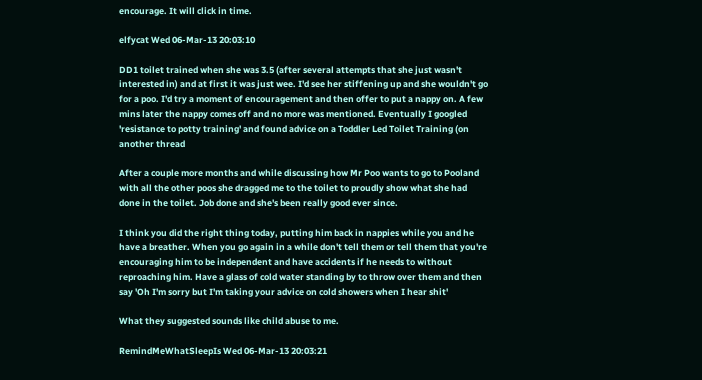encourage. It will click in time.

elfycat Wed 06-Mar-13 20:03:10

DD1 toilet trained when she was 3.5 (after several attempts that she just wasn't interested in) and at first it was just wee. I'd see her stiffening up and she wouldn't go for a poo. I'd try a moment of encouragement and then offer to put a nappy on. A few mins later the nappy comes off and no more was mentioned. Eventually I googled 'resistance to potty training' and found advice on a Toddler Led Toilet Training (on another thread

After a couple more months and while discussing how Mr Poo wants to go to Pooland with all the other poos she dragged me to the toilet to proudly show what she had done in the toilet. Job done and she's been really good ever since.

I think you did the right thing today, putting him back in nappies while you and he have a breather. When you go again in a while don't tell them or tell them that you're encouraging him to be independent and have accidents if he needs to without reproaching him. Have a glass of cold water standing by to throw over them and then say 'Oh I'm sorry but I'm taking your advice on cold showers when I hear shit'

What they suggested sounds like child abuse to me.

RemindMeWhatSleepIs Wed 06-Mar-13 20:03:21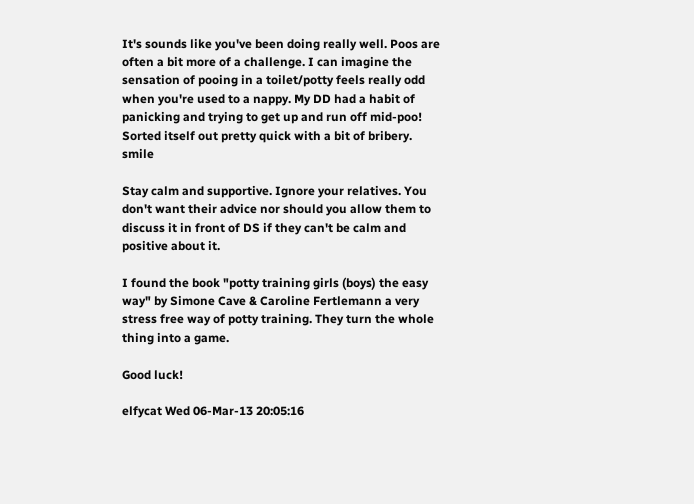It's sounds like you've been doing really well. Poos are often a bit more of a challenge. I can imagine the sensation of pooing in a toilet/potty feels really odd when you're used to a nappy. My DD had a habit of panicking and trying to get up and run off mid-poo! Sorted itself out pretty quick with a bit of bribery. smile

Stay calm and supportive. Ignore your relatives. You don't want their advice nor should you allow them to discuss it in front of DS if they can't be calm and positive about it.

I found the book "potty training girls (boys) the easy way" by Simone Cave & Caroline Fertlemann a very stress free way of potty training. They turn the whole thing into a game.

Good luck!

elfycat Wed 06-Mar-13 20:05:16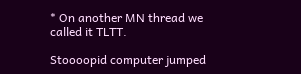* On another MN thread we called it TLTT.

Stoooopid computer jumped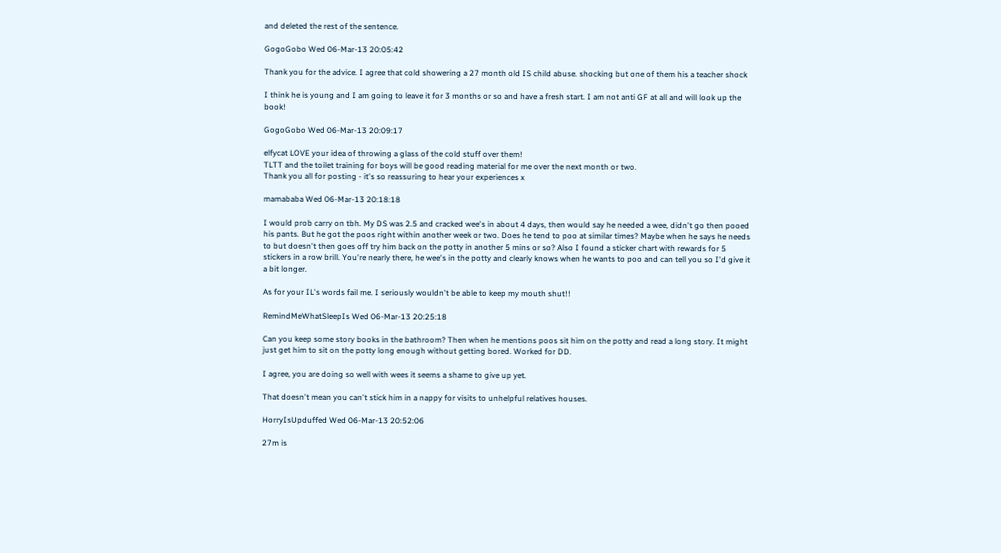and deleted the rest of the sentence.

GogoGobo Wed 06-Mar-13 20:05:42

Thank you for the advice. I agree that cold showering a 27 month old IS child abuse. shocking but one of them his a teacher shock

I think he is young and I am going to leave it for 3 months or so and have a fresh start. I am not anti GF at all and will look up the book!

GogoGobo Wed 06-Mar-13 20:09:17

elfycat LOVE your idea of throwing a glass of the cold stuff over them!
TLTT and the toilet training for boys will be good reading material for me over the next month or two.
Thank you all for posting - it's so reassuring to hear your experiences x

mamababa Wed 06-Mar-13 20:18:18

I would prob carry on tbh. My DS was 2.5 and cracked wee's in about 4 days, then would say he needed a wee, didn't go then pooed his pants. But he got the poos right within another week or two. Does he tend to poo at similar times? Maybe when he says he needs to but doesn't then goes off try him back on the potty in another 5 mins or so? Also I found a sticker chart with rewards for 5 stickers in a row brill. You're nearly there, he wee's in the potty and clearly knows when he wants to poo and can tell you so I'd give it a bit longer.

As for your IL's words fail me. I seriously wouldn't be able to keep my mouth shut!!

RemindMeWhatSleepIs Wed 06-Mar-13 20:25:18

Can you keep some story books in the bathroom? Then when he mentions poos sit him on the potty and read a long story. It might just get him to sit on the potty long enough without getting bored. Worked for DD.

I agree, you are doing so well with wees it seems a shame to give up yet.

That doesn't mean you can't stick him in a nappy for visits to unhelpful relatives houses.

HorryIsUpduffed Wed 06-Mar-13 20:52:06

27m is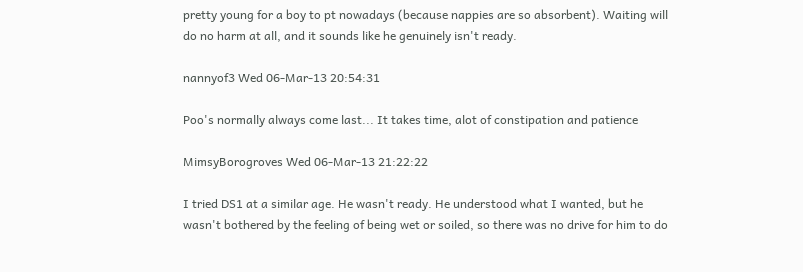pretty young for a boy to pt nowadays (because nappies are so absorbent). Waiting will do no harm at all, and it sounds like he genuinely isn't ready.

nannyof3 Wed 06-Mar-13 20:54:31

Poo's normally always come last... It takes time, alot of constipation and patience

MimsyBorogroves Wed 06-Mar-13 21:22:22

I tried DS1 at a similar age. He wasn't ready. He understood what I wanted, but he wasn't bothered by the feeling of being wet or soiled, so there was no drive for him to do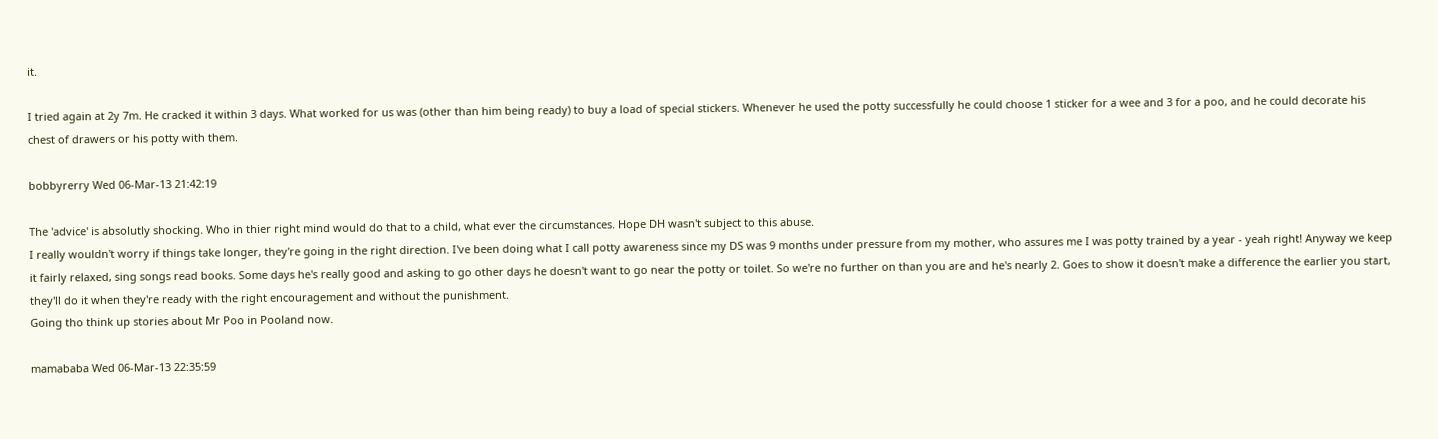it.

I tried again at 2y 7m. He cracked it within 3 days. What worked for us was (other than him being ready) to buy a load of special stickers. Whenever he used the potty successfully he could choose 1 sticker for a wee and 3 for a poo, and he could decorate his chest of drawers or his potty with them.

bobbyrerry Wed 06-Mar-13 21:42:19

The 'advice' is absolutly shocking. Who in thier right mind would do that to a child, what ever the circumstances. Hope DH wasn't subject to this abuse.
I really wouldn't worry if things take longer, they're going in the right direction. I've been doing what I call potty awareness since my DS was 9 months under pressure from my mother, who assures me I was potty trained by a year - yeah right! Anyway we keep it fairly relaxed, sing songs read books. Some days he's really good and asking to go other days he doesn't want to go near the potty or toilet. So we're no further on than you are and he's nearly 2. Goes to show it doesn't make a difference the earlier you start, they'll do it when they're ready with the right encouragement and without the punishment.
Going tho think up stories about Mr Poo in Pooland now.

mamababa Wed 06-Mar-13 22:35:59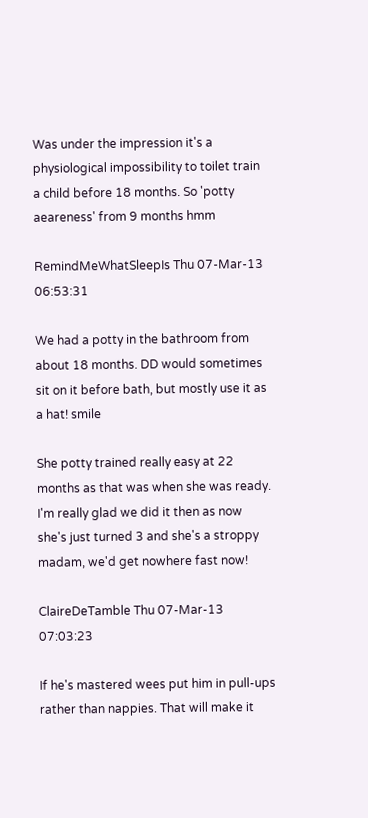Was under the impression it's a physiological impossibility to toilet train a child before 18 months. So 'potty aeareness' from 9 months hmm

RemindMeWhatSleepIs Thu 07-Mar-13 06:53:31

We had a potty in the bathroom from about 18 months. DD would sometimes sit on it before bath, but mostly use it as a hat! smile

She potty trained really easy at 22 months as that was when she was ready. I'm really glad we did it then as now she's just turned 3 and she's a stroppy madam, we'd get nowhere fast now!

ClaireDeTamble Thu 07-Mar-13 07:03:23

If he's mastered wees put him in pull-ups rather than nappies. That will make it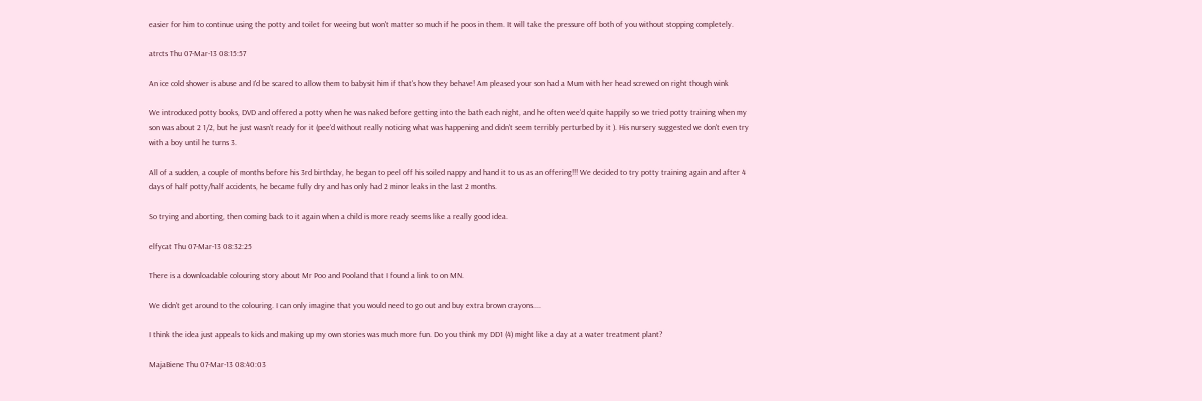easier for him to continue using the potty and toilet for weeing but won't matter so much if he poos in them. It will take the pressure off both of you without stopping completely.

atrcts Thu 07-Mar-13 08:15:57

An ice cold shower is abuse and I'd be scared to allow them to babysit him if that's how they behave! Am pleased your son had a Mum with her head screwed on right though wink

We introduced potty books, DVD and offered a potty when he was naked before getting into the bath each night, and he often wee'd quite happily so we tried potty training when my son was about 2 1/2, but he just wasn't ready for it (pee'd without really noticing what was happening and didn't seem terribly perturbed by it ). His nursery suggested we don't even try with a boy until he turns 3.

All of a sudden, a couple of months before his 3rd birthday, he began to peel off his soiled nappy and hand it to us as an offering!!! We decided to try potty training again and after 4 days of half potty/half accidents, he became fully dry and has only had 2 minor leaks in the last 2 months.

So trying and aborting, then coming back to it again when a child is more ready seems like a really good idea.

elfycat Thu 07-Mar-13 08:32:25

There is a downloadable colouring story about Mr Poo and Pooland that I found a link to on MN.

We didn't get around to the colouring. I can only imagine that you would need to go out and buy extra brown crayons....

I think the idea just appeals to kids and making up my own stories was much more fun. Do you think my DD1 (4) might like a day at a water treatment plant?

MajaBiene Thu 07-Mar-13 08:40:03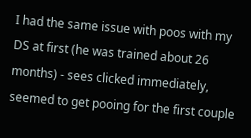I had the same issue with poos with my DS at first (he was trained about 26 months) - sees clicked immediately, seemed to get pooing for the first couple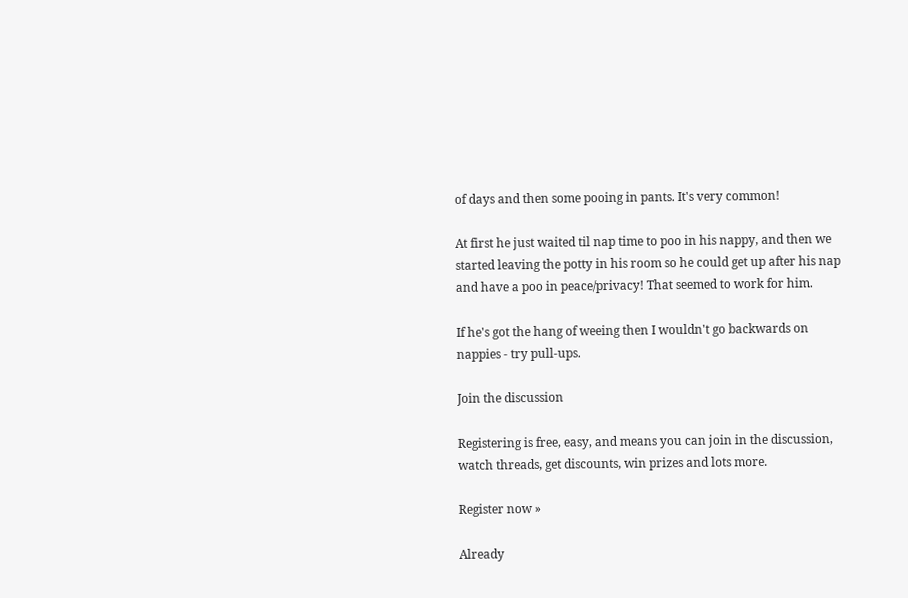of days and then some pooing in pants. It's very common!

At first he just waited til nap time to poo in his nappy, and then we started leaving the potty in his room so he could get up after his nap and have a poo in peace/privacy! That seemed to work for him.

If he's got the hang of weeing then I wouldn't go backwards on nappies - try pull-ups.

Join the discussion

Registering is free, easy, and means you can join in the discussion, watch threads, get discounts, win prizes and lots more.

Register now »

Already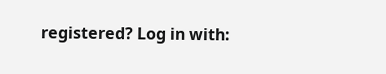registered? Log in with: